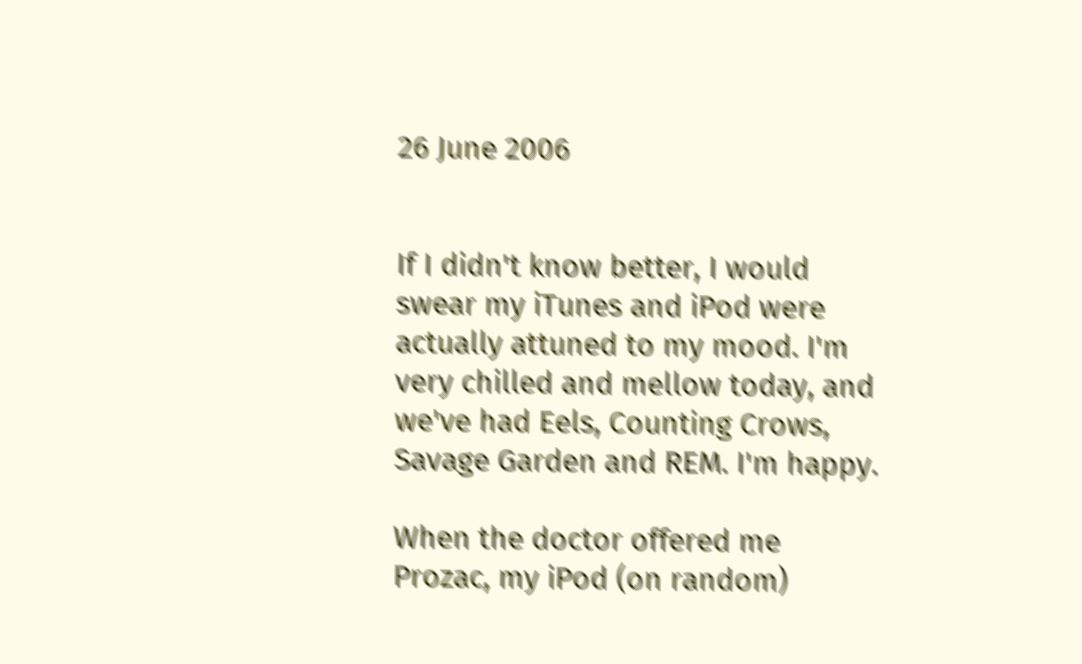26 June 2006


If I didn't know better, I would swear my iTunes and iPod were actually attuned to my mood. I'm very chilled and mellow today, and we've had Eels, Counting Crows, Savage Garden and REM. I'm happy.

When the doctor offered me Prozac, my iPod (on random)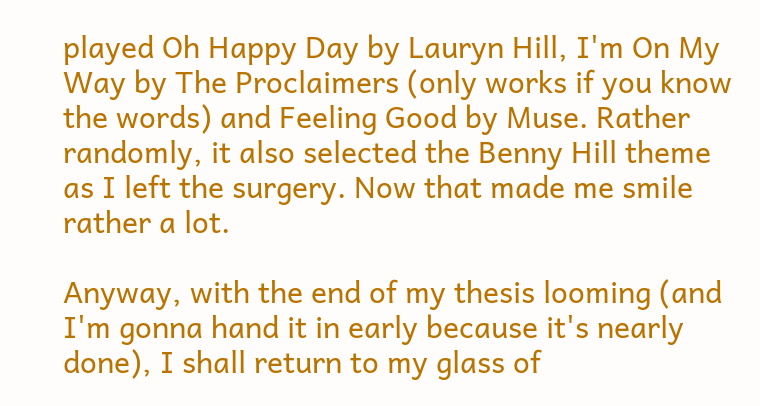played Oh Happy Day by Lauryn Hill, I'm On My Way by The Proclaimers (only works if you know the words) and Feeling Good by Muse. Rather randomly, it also selected the Benny Hill theme as I left the surgery. Now that made me smile rather a lot.

Anyway, with the end of my thesis looming (and I'm gonna hand it in early because it's nearly done), I shall return to my glass of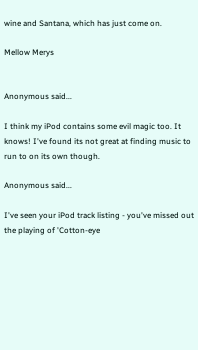wine and Santana, which has just come on.

Mellow Merys


Anonymous said...

I think my iPod contains some evil magic too. It knows! I've found its not great at finding music to run to on its own though.

Anonymous said...

I've seen your iPod track listing - you've missed out the playing of 'Cotton-eye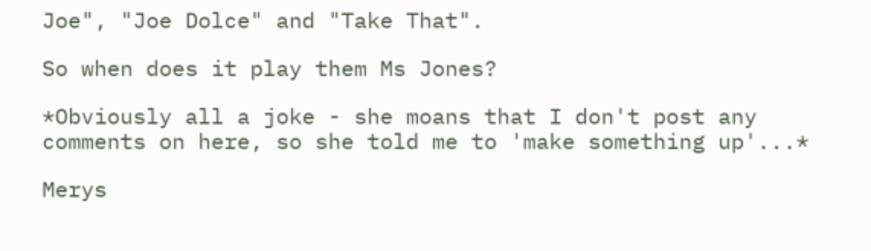Joe", "Joe Dolce" and "Take That".

So when does it play them Ms Jones?

*Obviously all a joke - she moans that I don't post any comments on here, so she told me to 'make something up'...*

Merys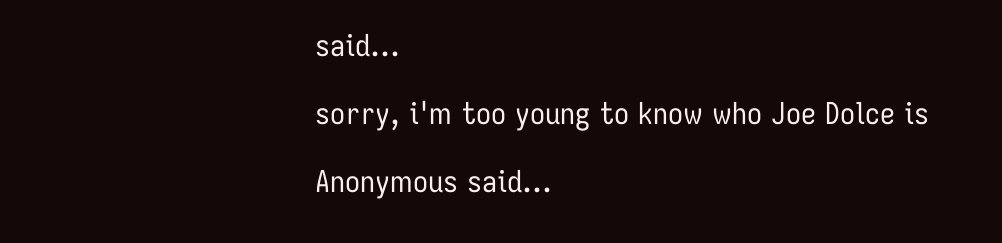said...

sorry, i'm too young to know who Joe Dolce is

Anonymous said...